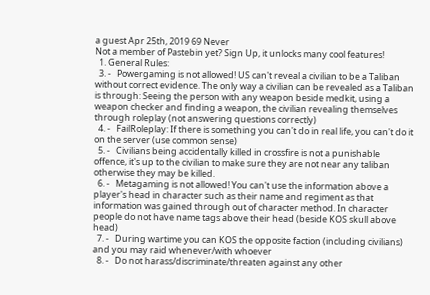a guest Apr 25th, 2019 69 Never
Not a member of Pastebin yet? Sign Up, it unlocks many cool features!
  1. General Rules:
  3. -   Powergaming is not allowed! US can't reveal a civilian to be a Taliban without correct evidence. The only way a civilian can be revealed as a Taliban is through: Seeing the person with any weapon beside medkit, using a weapon checker and finding a weapon, the civilian revealing themselves through roleplay (not answering questions correctly)
  4. -   FailRoleplay: If there is something you can't do in real life, you can't do it on the server (use common sense)
  5. -   Civilians being accidentally killed in crossfire is not a punishable offence, it's up to the civilian to make sure they are not near any taliban otherwise they may be killed.
  6. -   Metagaming is not allowed! You can't use the information above a player's head in character such as their name and regiment as that information was gained through out of character method. In character people do not have name tags above their head (beside KOS skull above head)
  7. -   During wartime you can KOS the opposite faction (including civilians) and you may raid whenever/with whoever
  8. -   Do not harass/discriminate/threaten against any other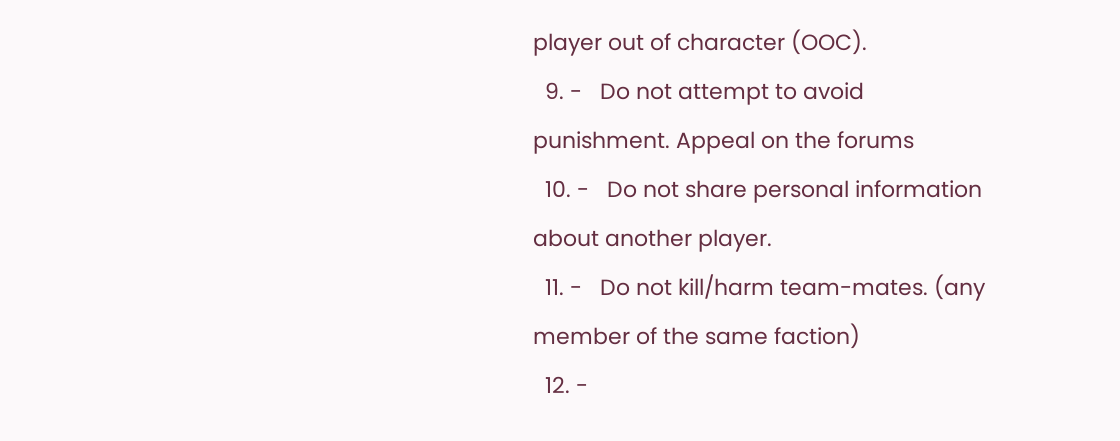player out of character (OOC).
  9. -   Do not attempt to avoid punishment. Appeal on the forums
  10. -   Do not share personal information about another player.
  11. -   Do not kill/harm team-mates. (any member of the same faction)
  12. -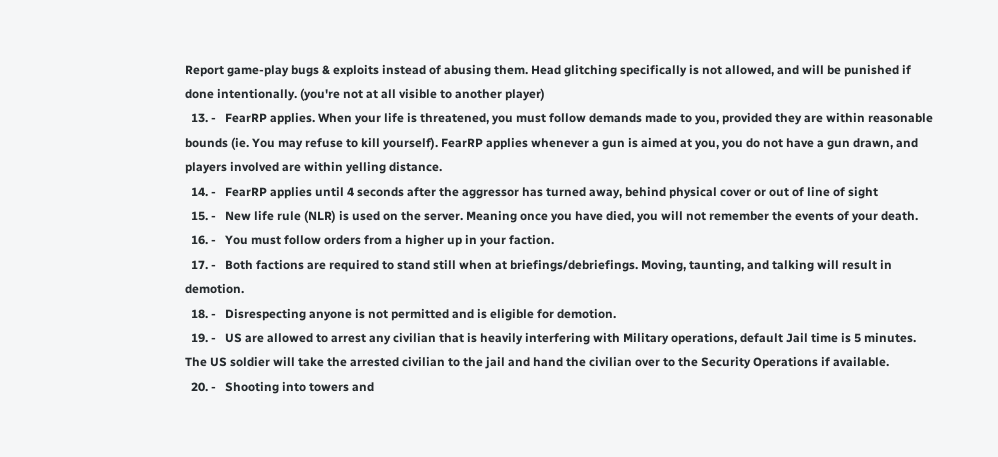Report game-play bugs & exploits instead of abusing them. Head glitching specifically is not allowed, and will be punished if done intentionally. (you're not at all visible to another player)
  13. -   FearRP applies. When your life is threatened, you must follow demands made to you, provided they are within reasonable bounds (ie. You may refuse to kill yourself). FearRP applies whenever a gun is aimed at you, you do not have a gun drawn, and players involved are within yelling distance.
  14. -   FearRP applies until 4 seconds after the aggressor has turned away, behind physical cover or out of line of sight
  15. -   New life rule (NLR) is used on the server. Meaning once you have died, you will not remember the events of your death.
  16. -   You must follow orders from a higher up in your faction.
  17. -   Both factions are required to stand still when at briefings/debriefings. Moving, taunting, and talking will result in demotion.
  18. -   Disrespecting anyone is not permitted and is eligible for demotion.
  19. -   US are allowed to arrest any civilian that is heavily interfering with Military operations, default Jail time is 5 minutes. The US soldier will take the arrested civilian to the jail and hand the civilian over to the Security Operations if available.
  20. -   Shooting into towers and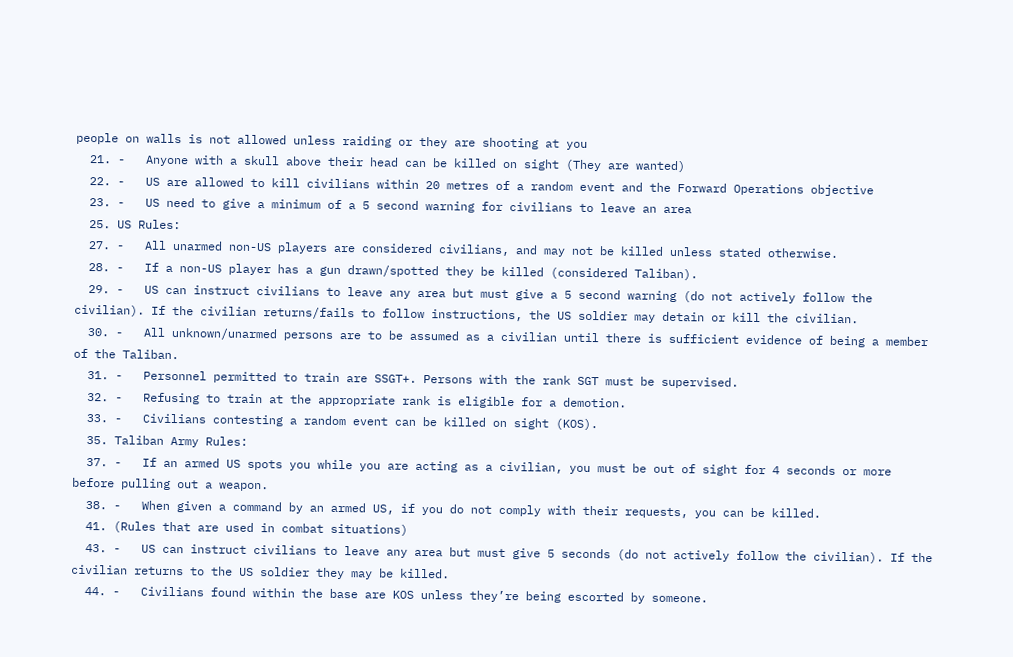people on walls is not allowed unless raiding or they are shooting at you
  21. -   Anyone with a skull above their head can be killed on sight (They are wanted)
  22. -   US are allowed to kill civilians within 20 metres of a random event and the Forward Operations objective
  23. -   US need to give a minimum of a 5 second warning for civilians to leave an area
  25. US Rules:
  27. -   All unarmed non-US players are considered civilians, and may not be killed unless stated otherwise.
  28. -   If a non-US player has a gun drawn/spotted they be killed (considered Taliban).
  29. -   US can instruct civilians to leave any area but must give a 5 second warning (do not actively follow the civilian). If the civilian returns/fails to follow instructions, the US soldier may detain or kill the civilian.
  30. -   All unknown/unarmed persons are to be assumed as a civilian until there is sufficient evidence of being a member of the Taliban.
  31. -   Personnel permitted to train are SSGT+. Persons with the rank SGT must be supervised.
  32. -   Refusing to train at the appropriate rank is eligible for a demotion.
  33. -   Civilians contesting a random event can be killed on sight (KOS).
  35. Taliban Army Rules:
  37. -   If an armed US spots you while you are acting as a civilian, you must be out of sight for 4 seconds or more before pulling out a weapon.
  38. -   When given a command by an armed US, if you do not comply with their requests, you can be killed.
  41. (Rules that are used in combat situations)
  43. -   US can instruct civilians to leave any area but must give 5 seconds (do not actively follow the civilian). If the civilian returns to the US soldier they may be killed.
  44. -   Civilians found within the base are KOS unless they’re being escorted by someone.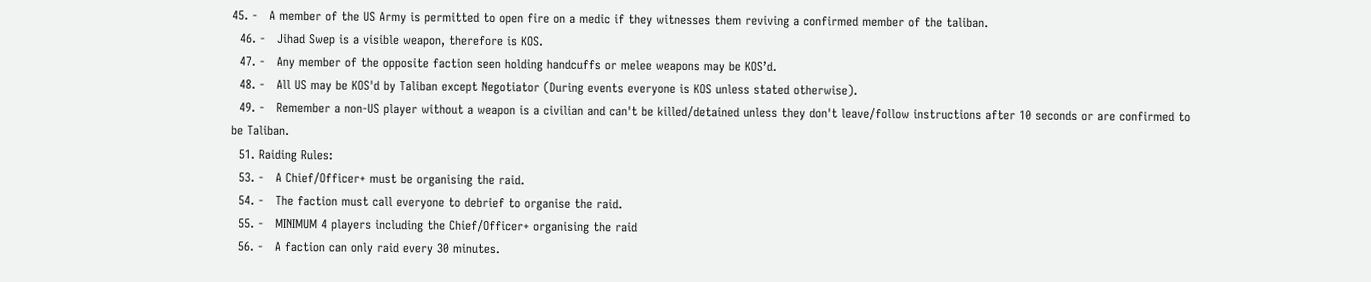45. -   A member of the US Army is permitted to open fire on a medic if they witnesses them reviving a confirmed member of the taliban.
  46. -   Jihad Swep is a visible weapon, therefore is KOS.
  47. -   Any member of the opposite faction seen holding handcuffs or melee weapons may be KOS’d.
  48. -   All US may be KOS'd by Taliban except Negotiator (During events everyone is KOS unless stated otherwise).
  49. -   Remember a non-US player without a weapon is a civilian and can't be killed/detained unless they don't leave/follow instructions after 10 seconds or are confirmed to be Taliban.
  51. Raiding Rules:
  53. -   A Chief/Officer+ must be organising the raid.
  54. -   The faction must call everyone to debrief to organise the raid.
  55. -   MINIMUM 4 players including the Chief/Officer+ organising the raid
  56. -   A faction can only raid every 30 minutes.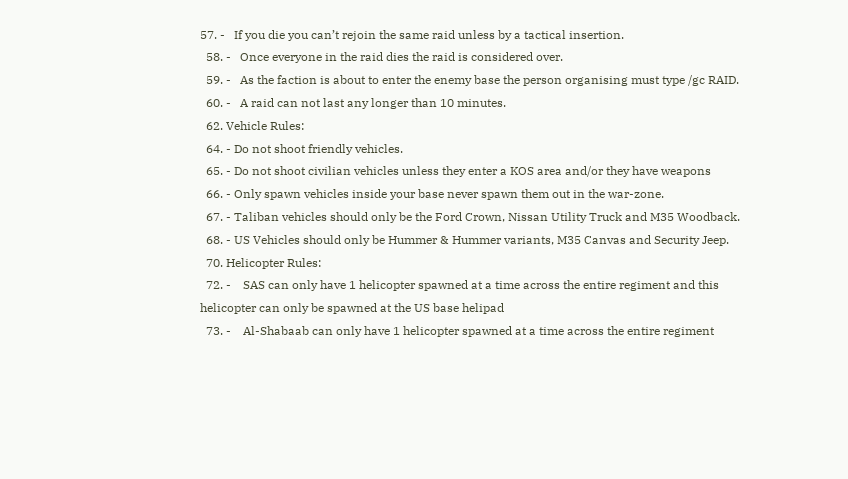57. -   If you die you can’t rejoin the same raid unless by a tactical insertion.
  58. -   Once everyone in the raid dies the raid is considered over.
  59. -   As the faction is about to enter the enemy base the person organising must type /gc RAID.
  60. -   A raid can not last any longer than 10 minutes.
  62. Vehicle Rules:
  64. - Do not shoot friendly vehicles.
  65. - Do not shoot civilian vehicles unless they enter a KOS area and/or they have weapons
  66. - Only spawn vehicles inside your base never spawn them out in the war-zone.
  67. - Taliban vehicles should only be the Ford Crown, Nissan Utility Truck and M35 Woodback.
  68. - US Vehicles should only be Hummer & Hummer variants, M35 Canvas and Security Jeep.
  70. Helicopter Rules:
  72. -    SAS can only have 1 helicopter spawned at a time across the entire regiment and this helicopter can only be spawned at the US base helipad
  73. -    Al-Shabaab can only have 1 helicopter spawned at a time across the entire regiment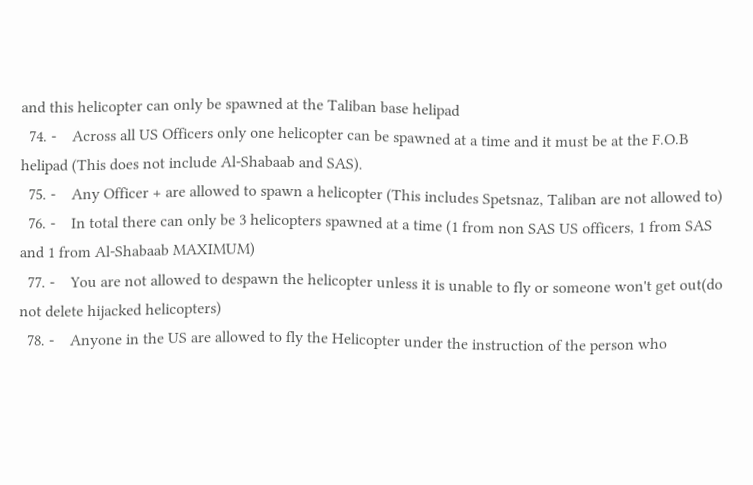and this helicopter can only be spawned at the Taliban base helipad
  74. -    Across all US Officers only one helicopter can be spawned at a time and it must be at the F.O.B helipad (This does not include Al-Shabaab and SAS).
  75. -    Any Officer + are allowed to spawn a helicopter (This includes Spetsnaz, Taliban are not allowed to)
  76. -    In total there can only be 3 helicopters spawned at a time (1 from non SAS US officers, 1 from SAS and 1 from Al-Shabaab MAXIMUM)
  77. -    You are not allowed to despawn the helicopter unless it is unable to fly or someone won't get out(do not delete hijacked helicopters)
  78. -    Anyone in the US are allowed to fly the Helicopter under the instruction of the person who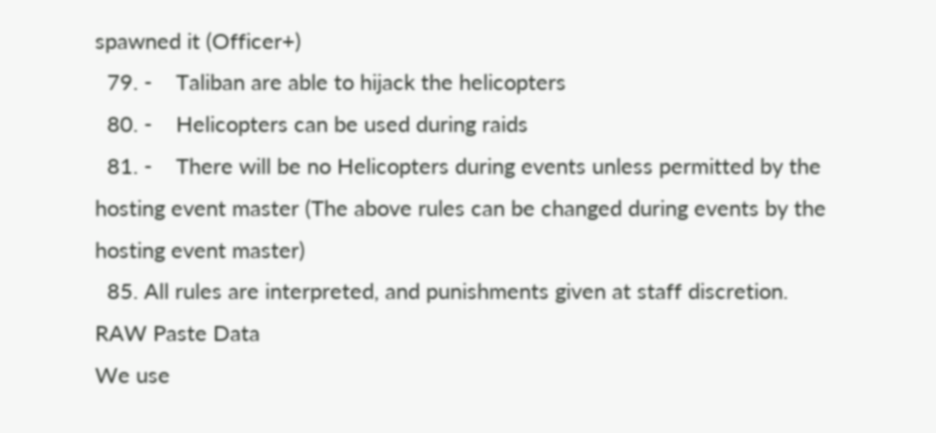spawned it (Officer+)
  79. -    Taliban are able to hijack the helicopters
  80. -    Helicopters can be used during raids
  81. -    There will be no Helicopters during events unless permitted by the hosting event master (The above rules can be changed during events by the hosting event master)
  85. All rules are interpreted, and punishments given at staff discretion.
RAW Paste Data
We use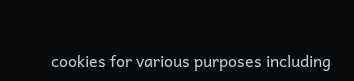cookies for various purposes including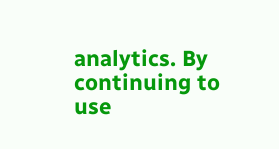analytics. By continuing to use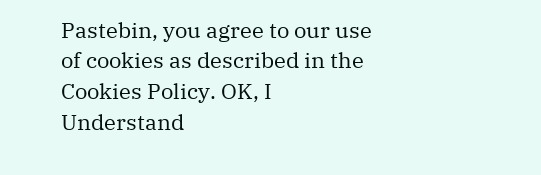Pastebin, you agree to our use of cookies as described in the Cookies Policy. OK, I Understand